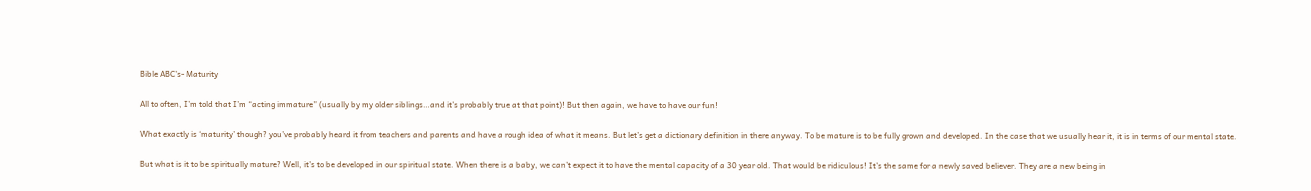Bible ABC’s- Maturity

All to often, I’m told that I’m “acting immature” (usually by my older siblings…and it’s probably true at that point)! But then again, we have to have our fun!

What exactly is ‘maturity’ though? you’ve probably heard it from teachers and parents and have a rough idea of what it means. But let’s get a dictionary definition in there anyway. To be mature is to be fully grown and developed. In the case that we usually hear it, it is in terms of our mental state.

But what is it to be spiritually mature? Well, it’s to be developed in our spiritual state. When there is a baby, we can’t expect it to have the mental capacity of a 30 year old. That would be ridiculous! It’s the same for a newly saved believer. They are a new being in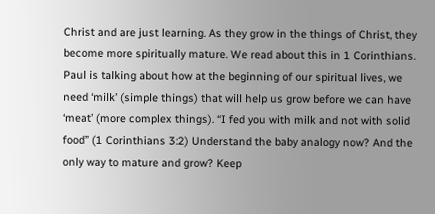Christ and are just learning. As they grow in the things of Christ, they become more spiritually mature. We read about this in 1 Corinthians. Paul is talking about how at the beginning of our spiritual lives, we need ‘milk’ (simple things) that will help us grow before we can have ‘meat’ (more complex things). “I fed you with milk and not with solid food” (1 Corinthians 3:2) Understand the baby analogy now? And the only way to mature and grow? Keep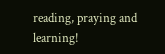reading, praying and learning!